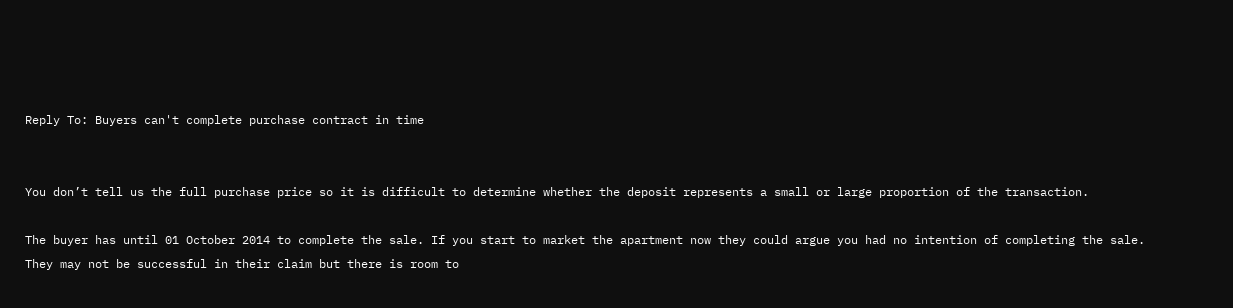Reply To: Buyers can't complete purchase contract in time


You don’t tell us the full purchase price so it is difficult to determine whether the deposit represents a small or large proportion of the transaction.

The buyer has until 01 October 2014 to complete the sale. If you start to market the apartment now they could argue you had no intention of completing the sale.  They may not be successful in their claim but there is room to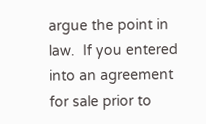argue the point in law.  If you entered into an agreement for sale prior to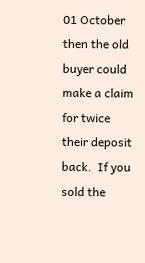01 October then the old buyer could make a claim for twice their deposit back.  If you sold the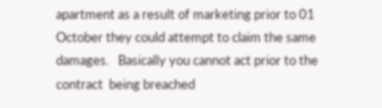apartment as a result of marketing prior to 01  October they could attempt to claim the same damages.   Basically you cannot act prior to the contract  being breached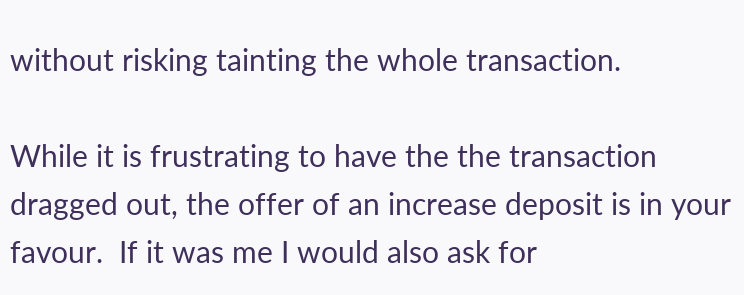without risking tainting the whole transaction.

While it is frustrating to have the the transaction dragged out, the offer of an increase deposit is in your favour.  If it was me I would also ask for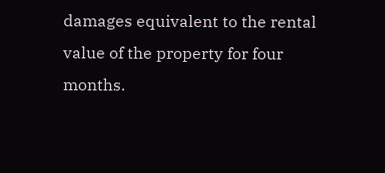damages equivalent to the rental value of the property for four months.